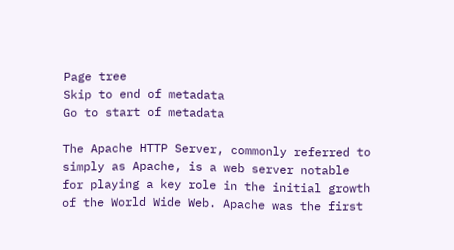Page tree
Skip to end of metadata
Go to start of metadata

The Apache HTTP Server, commonly referred to simply as Apache, is a web server notable for playing a key role in the initial growth of the World Wide Web. Apache was the first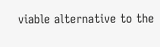viable alternative to the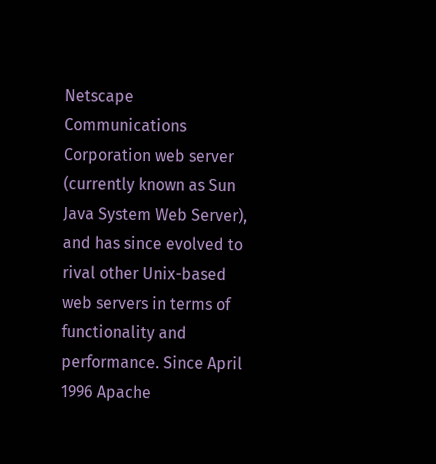Netscape Communications Corporation web server (currently known as Sun Java System Web Server), and has since evolved to rival other Unix-based web servers in terms of functionality and performance. Since April 1996 Apache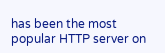has been the most popular HTTP server on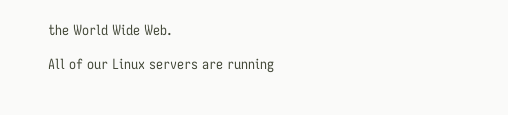the World Wide Web.

All of our Linux servers are running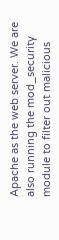Apache as the web server. We are also running the mod_security module to filter out malicious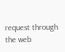request through the web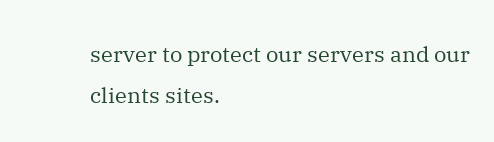server to protect our servers and our clients sites.